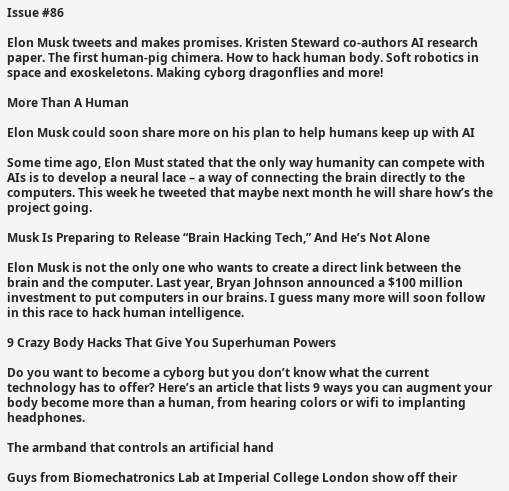Issue #86

Elon Musk tweets and makes promises. Kristen Steward co-authors AI research paper. The first human-pig chimera. How to hack human body. Soft robotics in space and exoskeletons. Making cyborg dragonflies and more!

More Than A Human

Elon Musk could soon share more on his plan to help humans keep up with AI

Some time ago, Elon Must stated that the only way humanity can compete with AIs is to develop a neural lace – a way of connecting the brain directly to the computers. This week he tweeted that maybe next month he will share how’s the project going.

Musk Is Preparing to Release “Brain Hacking Tech,” And He’s Not Alone

Elon Musk is not the only one who wants to create a direct link between the brain and the computer. Last year, Bryan Johnson announced a $100 million investment to put computers in our brains. I guess many more will soon follow in this race to hack human intelligence.

9 Crazy Body Hacks That Give You Superhuman Powers

Do you want to become a cyborg but you don’t know what the current technology has to offer? Here’s an article that lists 9 ways you can augment your body become more than a human, from hearing colors or wifi to implanting headphones.

The armband that controls an artificial hand

Guys from Biomechatronics Lab at Imperial College London show off their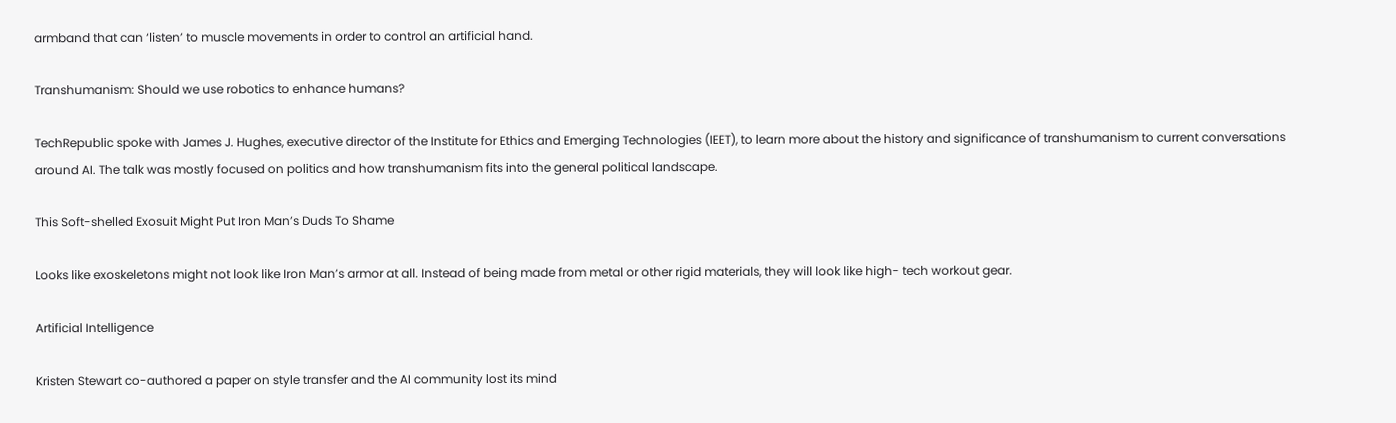armband that can ‘listen’ to muscle movements in order to control an artificial hand.

Transhumanism: Should we use robotics to enhance humans?

TechRepublic spoke with James J. Hughes, executive director of the Institute for Ethics and Emerging Technologies (IEET), to learn more about the history and significance of transhumanism to current conversations around AI. The talk was mostly focused on politics and how transhumanism fits into the general political landscape.

This Soft-shelled Exosuit Might Put Iron Man’s Duds To Shame

Looks like exoskeletons might not look like Iron Man’s armor at all. Instead of being made from metal or other rigid materials, they will look like high- tech workout gear.

Artificial Intelligence

Kristen Stewart co-authored a paper on style transfer and the AI community lost its mind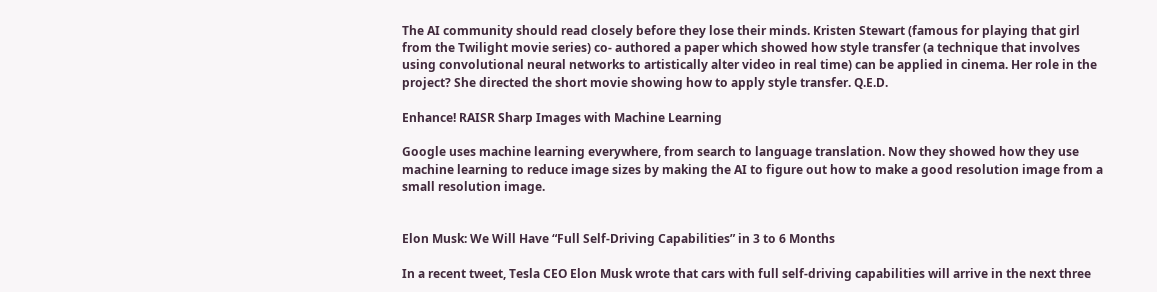The AI community should read closely before they lose their minds. Kristen Stewart (famous for playing that girl from the Twilight movie series) co- authored a paper which showed how style transfer (a technique that involves using convolutional neural networks to artistically alter video in real time) can be applied in cinema. Her role in the project? She directed the short movie showing how to apply style transfer. Q.E.D.

Enhance! RAISR Sharp Images with Machine Learning

Google uses machine learning everywhere, from search to language translation. Now they showed how they use machine learning to reduce image sizes by making the AI to figure out how to make a good resolution image from a small resolution image.


Elon Musk: We Will Have “Full Self-Driving Capabilities” in 3 to 6 Months

In a recent tweet, Tesla CEO Elon Musk wrote that cars with full self-driving capabilities will arrive in the next three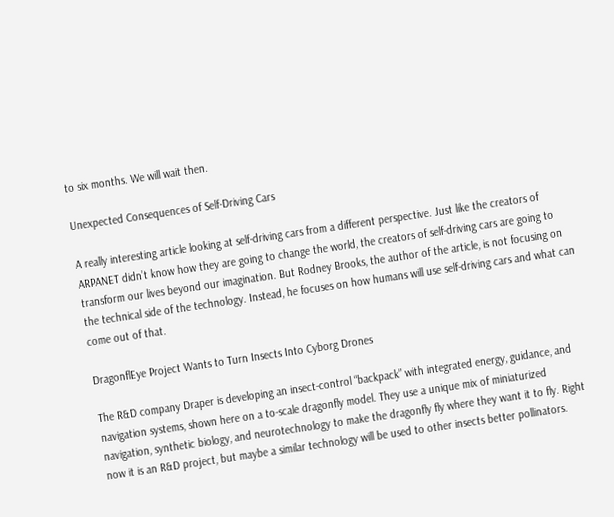to six months. We will wait then.

Unexpected Consequences of Self-Driving Cars

A really interesting article looking at self-driving cars from a different perspective. Just like the creators of ARPANET didn’t know how they are going to change the world, the creators of self-driving cars are going to transform our lives beyond our imagination. But Rodney Brooks, the author of the article, is not focusing on the technical side of the technology. Instead, he focuses on how humans will use self-driving cars and what can come out of that.

DragonflEye Project Wants to Turn Insects Into Cyborg Drones

The R&D company Draper is developing an insect-control “backpack” with integrated energy, guidance, and navigation systems, shown here on a to-scale dragonfly model. They use a unique mix of miniaturized navigation, synthetic biology, and neurotechnology to make the dragonfly fly where they want it to fly. Right now it is an R&D project, but maybe a similar technology will be used to other insects better pollinators.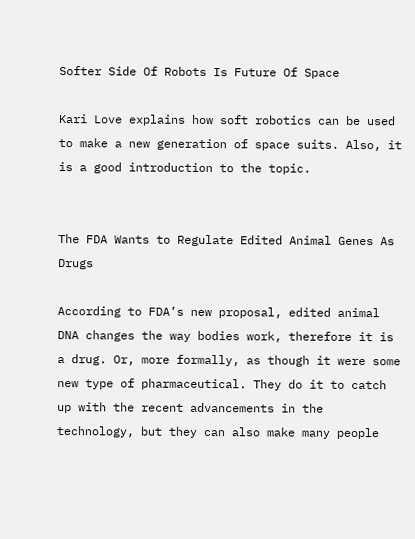Softer Side Of Robots Is Future Of Space

Kari Love explains how soft robotics can be used to make a new generation of space suits. Also, it is a good introduction to the topic.


The FDA Wants to Regulate Edited Animal Genes As Drugs

According to FDA’s new proposal, edited animal DNA changes the way bodies work, therefore it is a drug. Or, more formally, as though it were some new type of pharmaceutical. They do it to catch up with the recent advancements in the technology, but they can also make many people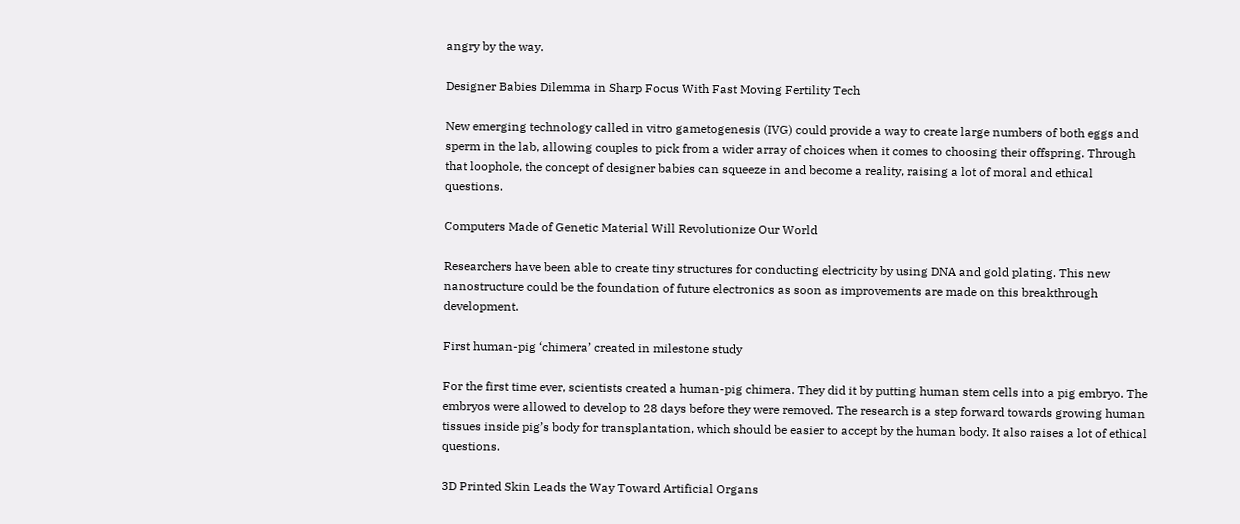angry by the way.

Designer Babies Dilemma in Sharp Focus With Fast Moving Fertility Tech

New emerging technology called in vitro gametogenesis (IVG) could provide a way to create large numbers of both eggs and sperm in the lab, allowing couples to pick from a wider array of choices when it comes to choosing their offspring. Through that loophole, the concept of designer babies can squeeze in and become a reality, raising a lot of moral and ethical questions.

Computers Made of Genetic Material Will Revolutionize Our World

Researchers have been able to create tiny structures for conducting electricity by using DNA and gold plating. This new nanostructure could be the foundation of future electronics as soon as improvements are made on this breakthrough development.

First human-pig ‘chimera’ created in milestone study

For the first time ever, scientists created a human-pig chimera. They did it by putting human stem cells into a pig embryo. The embryos were allowed to develop to 28 days before they were removed. The research is a step forward towards growing human tissues inside pig’s body for transplantation, which should be easier to accept by the human body. It also raises a lot of ethical questions.

3D Printed Skin Leads the Way Toward Artificial Organs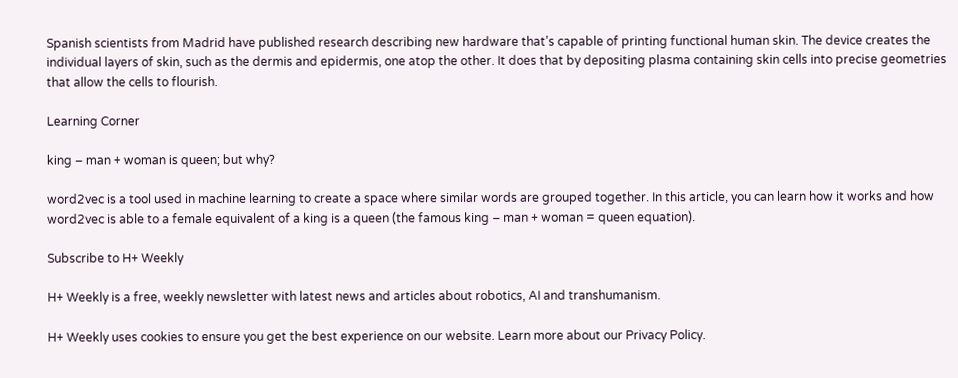Spanish scientists from Madrid have published research describing new hardware that’s capable of printing functional human skin. The device creates the individual layers of skin, such as the dermis and epidermis, one atop the other. It does that by depositing plasma containing skin cells into precise geometries that allow the cells to flourish.

Learning Corner

king – man + woman is queen; but why?

word2vec is a tool used in machine learning to create a space where similar words are grouped together. In this article, you can learn how it works and how word2vec is able to a female equivalent of a king is a queen (the famous king – man + woman = queen equation).

Subscribe to H+ Weekly

H+ Weekly is a free, weekly newsletter with latest news and articles about robotics, AI and transhumanism.

H+ Weekly uses cookies to ensure you get the best experience on our website. Learn more about our Privacy Policy.